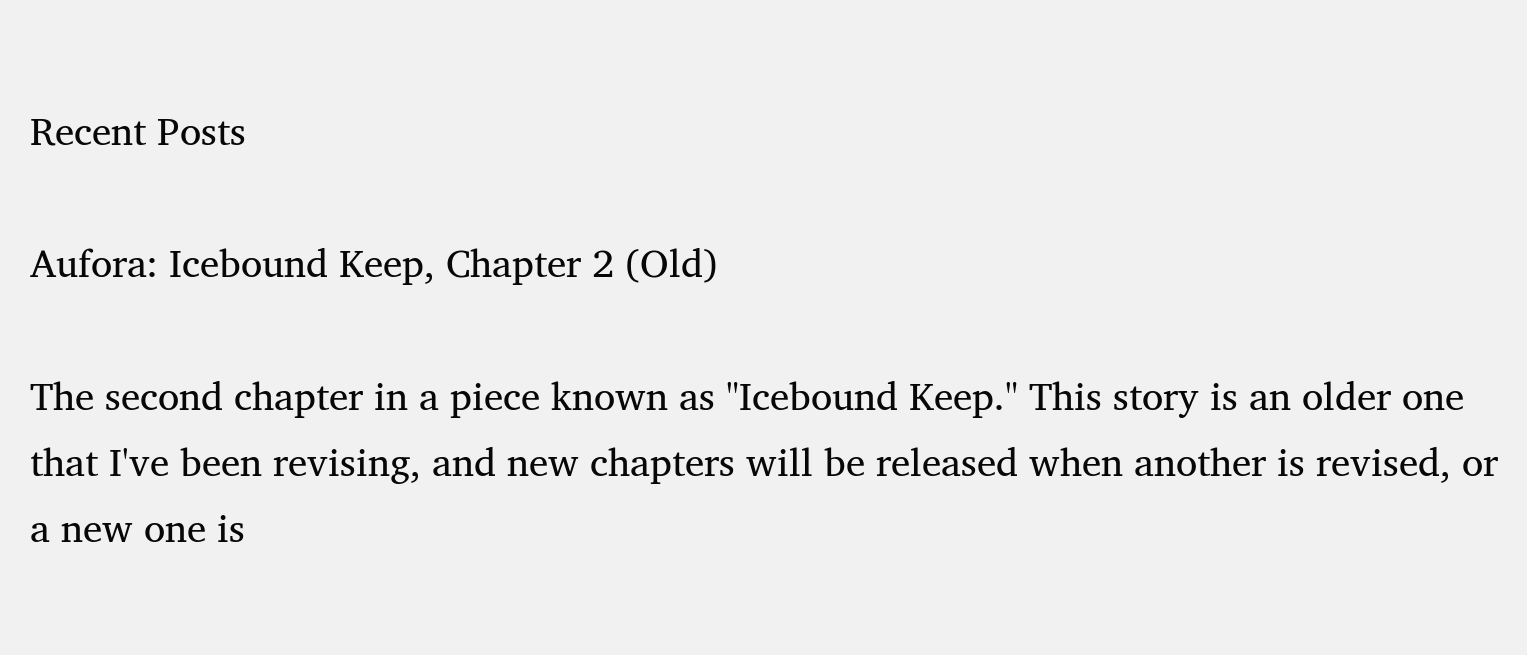Recent Posts

Aufora: Icebound Keep, Chapter 2 (Old)

The second chapter in a piece known as "Icebound Keep." This story is an older one that I've been revising, and new chapters will be released when another is revised, or a new one is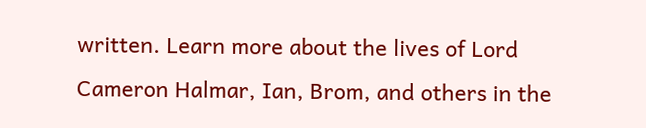written. Learn more about the lives of Lord Cameron Halmar, Ian, Brom, and others in the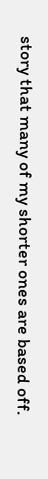story that many of my shorter ones are based off.